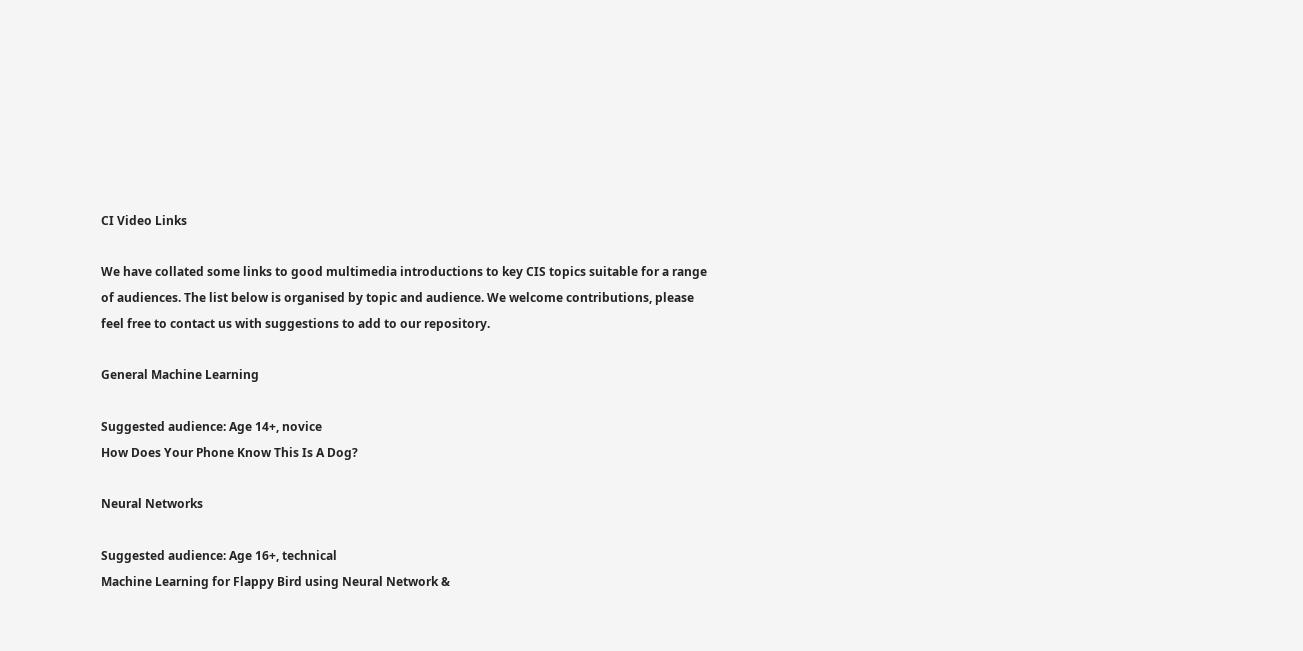CI Video Links

We have collated some links to good multimedia introductions to key CIS topics suitable for a range of audiences. The list below is organised by topic and audience. We welcome contributions, please feel free to contact us with suggestions to add to our repository.

General Machine Learning

Suggested audience: Age 14+, novice
How Does Your Phone Know This Is A Dog?

Neural Networks

Suggested audience: Age 16+, technical
Machine Learning for Flappy Bird using Neural Network &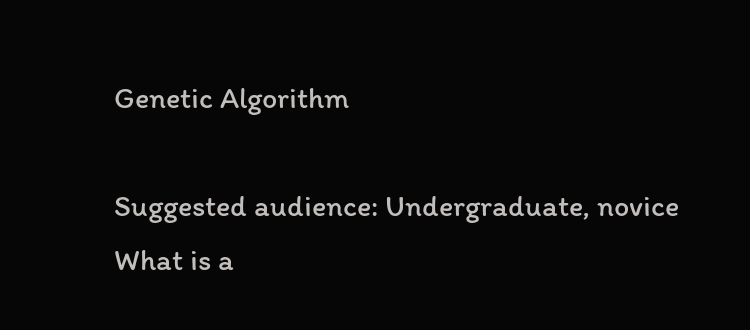Genetic Algorithm

Suggested audience: Undergraduate, novice
What is a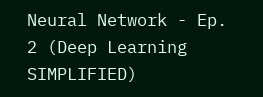Neural Network - Ep. 2 (Deep Learning SIMPLIFIED)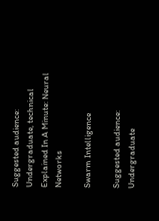Suggested audience: Undergraduate, technical
Explained In A Minute: Neural Networks

Swarm Intelligence

Suggested audience: Undergraduate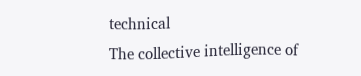technical
The collective intelligence of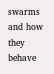swarms and how they behave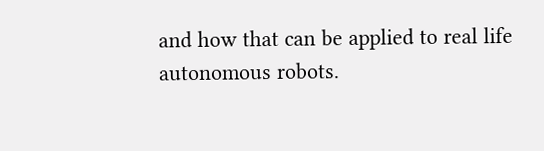and how that can be applied to real life autonomous robots.